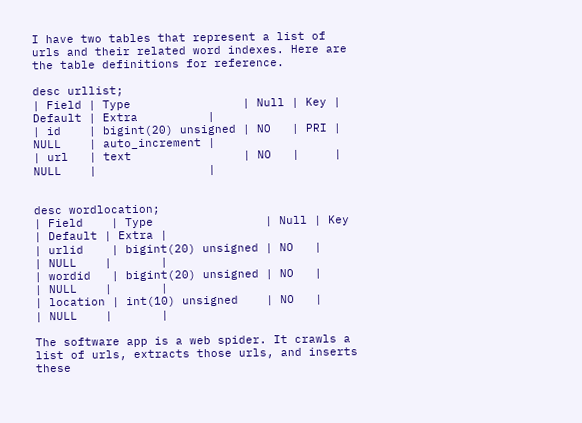I have two tables that represent a list of urls and their related word indexes. Here are the table definitions for reference.

desc urllist;
| Field | Type                | Null | Key | Default | Extra          |
| id    | bigint(20) unsigned | NO   | PRI | NULL    | auto_increment |
| url   | text                | NO   |     | NULL    |                |


desc wordlocation;
| Field    | Type                | Null | Key | Default | Extra |
| urlid    | bigint(20) unsigned | NO   |     | NULL    |       |
| wordid   | bigint(20) unsigned | NO   |     | NULL    |       |
| location | int(10) unsigned    | NO   |     | NULL    |       |

The software app is a web spider. It crawls a list of urls, extracts those urls, and inserts these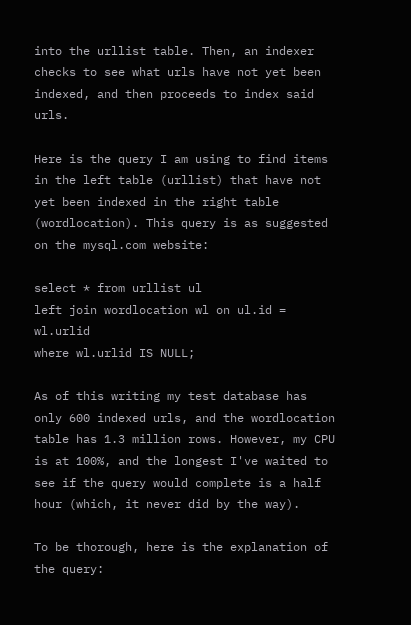into the urllist table. Then, an indexer checks to see what urls have not yet been indexed, and then proceeds to index said urls.

Here is the query I am using to find items in the left table (urllist) that have not yet been indexed in the right table (wordlocation). This query is as suggested on the mysql.com website:

select * from urllist ul
left join wordlocation wl on ul.id = wl.urlid
where wl.urlid IS NULL;

As of this writing my test database has only 600 indexed urls, and the wordlocation table has 1.3 million rows. However, my CPU is at 100%, and the longest I've waited to see if the query would complete is a half hour (which, it never did by the way).

To be thorough, here is the explanation of the query: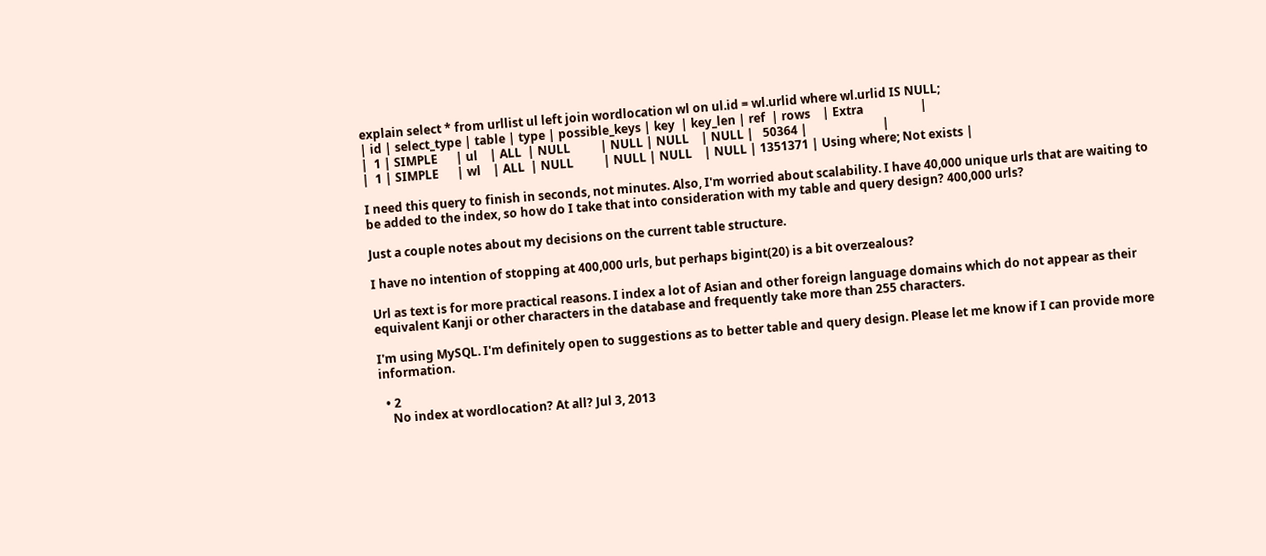explain select * from urllist ul left join wordlocation wl on ul.id = wl.urlid where wl.urlid IS NULL;
| id | select_type | table | type | possible_keys | key  | key_len | ref  | rows    | Extra                   |
|  1 | SIMPLE      | ul    | ALL  | NULL          | NULL | NULL    | NULL |   50364 |                         |
|  1 | SIMPLE      | wl    | ALL  | NULL          | NULL | NULL    | NULL | 1351371 | Using where; Not exists |

I need this query to finish in seconds, not minutes. Also, I'm worried about scalability. I have 40,000 unique urls that are waiting to be added to the index, so how do I take that into consideration with my table and query design? 400,000 urls?

Just a couple notes about my decisions on the current table structure.

I have no intention of stopping at 400,000 urls, but perhaps bigint(20) is a bit overzealous?

Url as text is for more practical reasons. I index a lot of Asian and other foreign language domains which do not appear as their equivalent Kanji or other characters in the database and frequently take more than 255 characters.

I'm using MySQL. I'm definitely open to suggestions as to better table and query design. Please let me know if I can provide more information.

  • 2
    No index at wordlocation? At all? Jul 3, 2013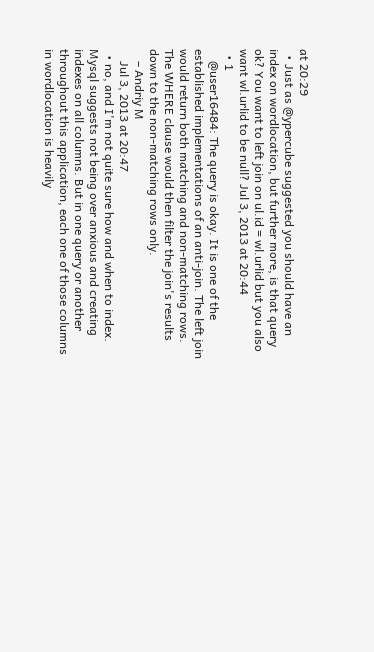at 20:29
  • Just as @ypercube suggested you should have an index on wordlocation, but further more, is that query ok? You want to left join on ul.id = wl.urlid but you also want wl.urlid to be null? Jul 3, 2013 at 20:44
  • 1
    @user16484: The query is okay. It is one of the established implementations of an anti-join. The left join would return both matching and non-matching rows. The WHERE clause would then filter the join's results down to the non-matching rows only.
    – Andriy M
    Jul 3, 2013 at 20:47
  • no, and I'm not quite sure how and when to index. Mysql suggests not being over anxious and creating indexes on all columns. But in one query or another throughout this application, each one of those columns in wordlocation is heavily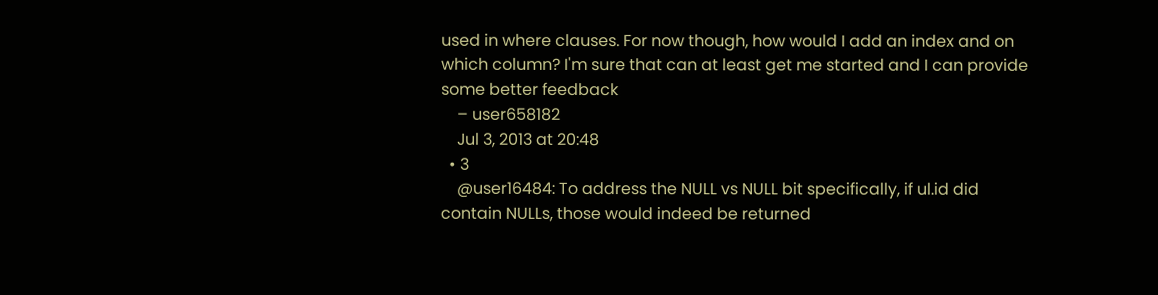used in where clauses. For now though, how would I add an index and on which column? I'm sure that can at least get me started and I can provide some better feedback
    – user658182
    Jul 3, 2013 at 20:48
  • 3
    @user16484: To address the NULL vs NULL bit specifically, if ul.id did contain NULLs, those would indeed be returned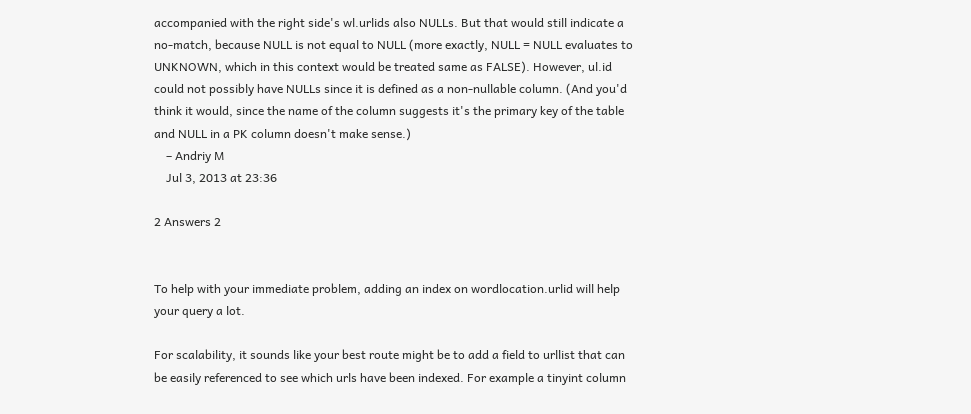accompanied with the right side's wl.urlids also NULLs. But that would still indicate a no-match, because NULL is not equal to NULL (more exactly, NULL = NULL evaluates to UNKNOWN, which in this context would be treated same as FALSE). However, ul.id could not possibly have NULLs since it is defined as a non-nullable column. (And you'd think it would, since the name of the column suggests it's the primary key of the table and NULL in a PK column doesn't make sense.)
    – Andriy M
    Jul 3, 2013 at 23:36

2 Answers 2


To help with your immediate problem, adding an index on wordlocation.urlid will help your query a lot.

For scalability, it sounds like your best route might be to add a field to urllist that can be easily referenced to see which urls have been indexed. For example a tinyint column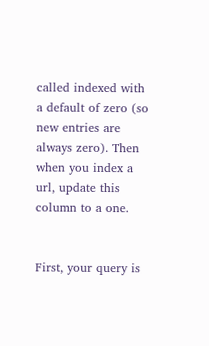called indexed with a default of zero (so new entries are always zero). Then when you index a url, update this column to a one.


First, your query is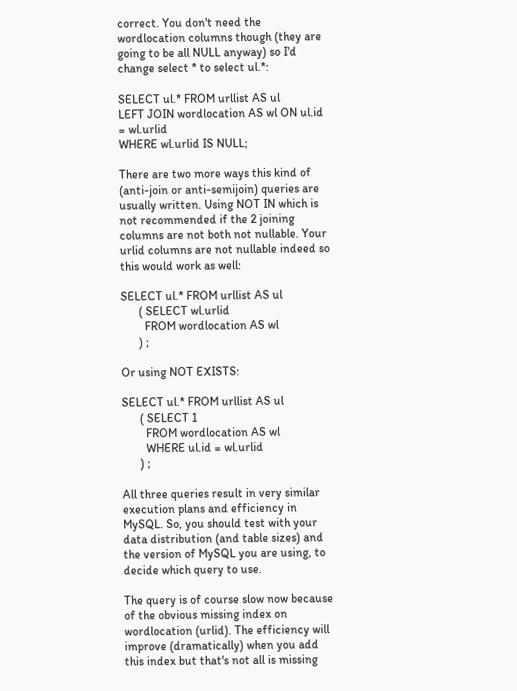correct. You don't need the wordlocation columns though (they are going to be all NULL anyway) so I'd change select * to select ul.*:

SELECT ul.* FROM urllist AS ul
LEFT JOIN wordlocation AS wl ON ul.id = wl.urlid
WHERE wl.urlid IS NULL;

There are two more ways this kind of (anti-join or anti-semijoin) queries are usually written. Using NOT IN which is not recommended if the 2 joining columns are not both not nullable. Your urlid columns are not nullable indeed so this would work as well:

SELECT ul.* FROM urllist AS ul
      ( SELECT wl.urlid
        FROM wordlocation AS wl
      ) ;

Or using NOT EXISTS:

SELECT ul.* FROM urllist AS ul
      ( SELECT 1
        FROM wordlocation AS wl
        WHERE ul.id = wl.urlid
      ) ;

All three queries result in very similar execution plans and efficiency in MySQL. So, you should test with your data distribution (and table sizes) and the version of MySQL you are using, to decide which query to use.

The query is of course slow now because of the obvious missing index on wordlocation (urlid). The efficiency will improve (dramatically) when you add this index but that's not all is missing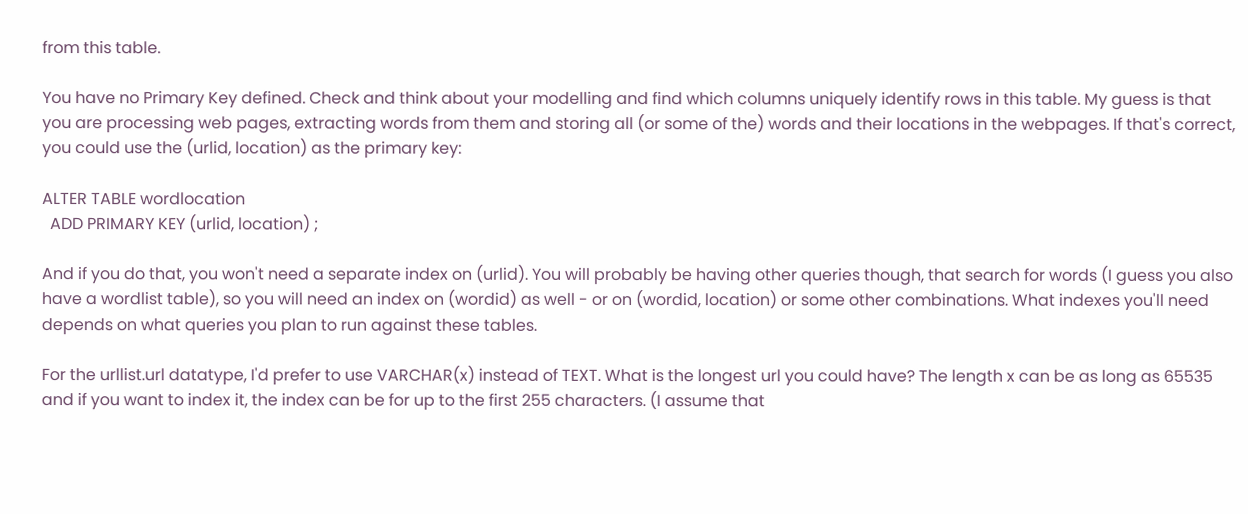from this table.

You have no Primary Key defined. Check and think about your modelling and find which columns uniquely identify rows in this table. My guess is that you are processing web pages, extracting words from them and storing all (or some of the) words and their locations in the webpages. If that's correct, you could use the (urlid, location) as the primary key:

ALTER TABLE wordlocation
  ADD PRIMARY KEY (urlid, location) ;

And if you do that, you won't need a separate index on (urlid). You will probably be having other queries though, that search for words (I guess you also have a wordlist table), so you will need an index on (wordid) as well - or on (wordid, location) or some other combinations. What indexes you'll need depends on what queries you plan to run against these tables.

For the urllist.url datatype, I'd prefer to use VARCHAR(x) instead of TEXT. What is the longest url you could have? The length x can be as long as 65535 and if you want to index it, the index can be for up to the first 255 characters. (I assume that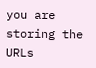you are storing the URLs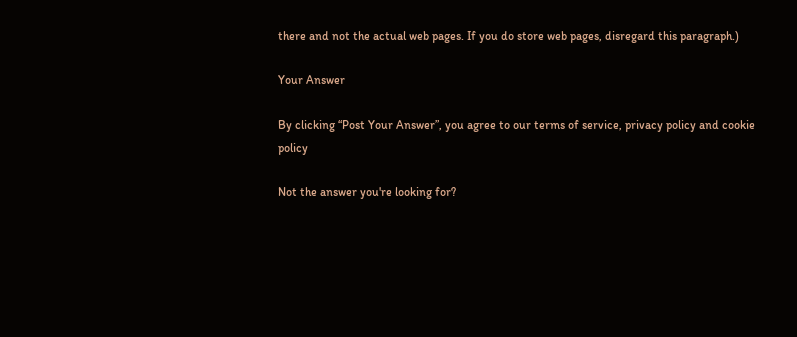there and not the actual web pages. If you do store web pages, disregard this paragraph.)

Your Answer

By clicking “Post Your Answer”, you agree to our terms of service, privacy policy and cookie policy

Not the answer you're looking for?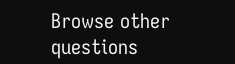Browse other questions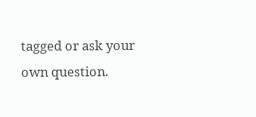tagged or ask your own question.